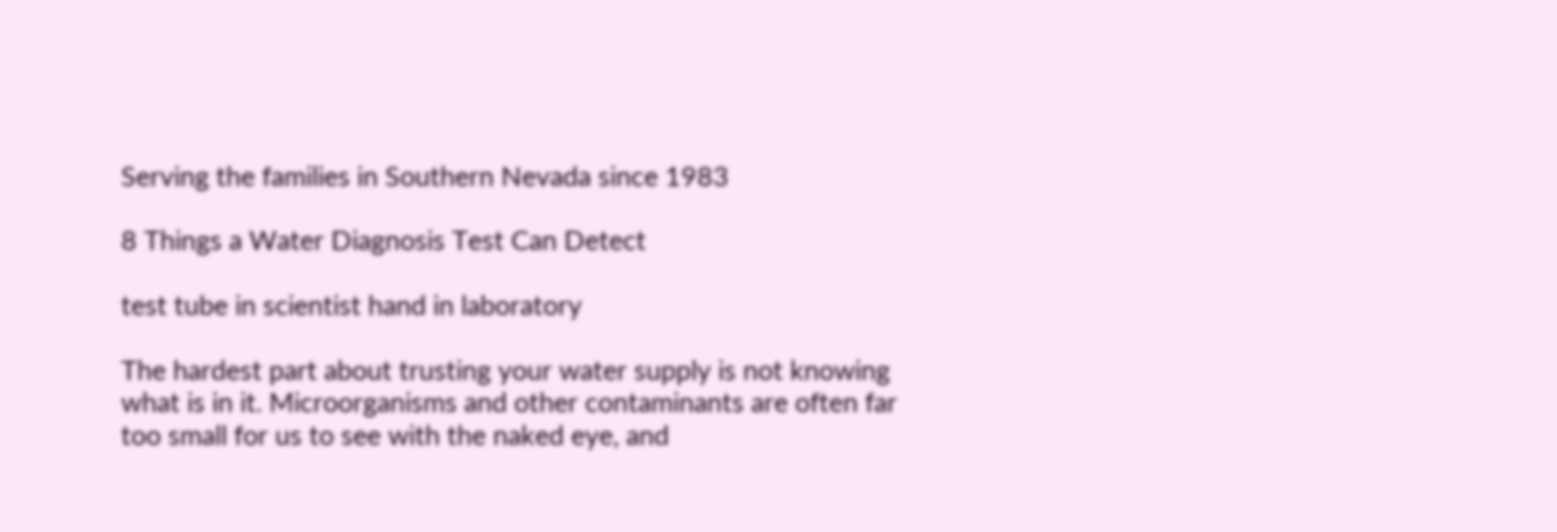Serving the families in Southern Nevada since 1983

8 Things a Water Diagnosis Test Can Detect

test tube in scientist hand in laboratory

The hardest part about trusting your water supply is not knowing what is in it. Microorganisms and other contaminants are often far too small for us to see with the naked eye, and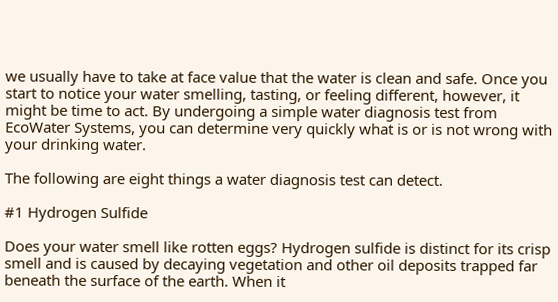we usually have to take at face value that the water is clean and safe. Once you start to notice your water smelling, tasting, or feeling different, however, it might be time to act. By undergoing a simple water diagnosis test from EcoWater Systems, you can determine very quickly what is or is not wrong with your drinking water.

The following are eight things a water diagnosis test can detect.

#1 Hydrogen Sulfide

Does your water smell like rotten eggs? Hydrogen sulfide is distinct for its crisp smell and is caused by decaying vegetation and other oil deposits trapped far beneath the surface of the earth. When it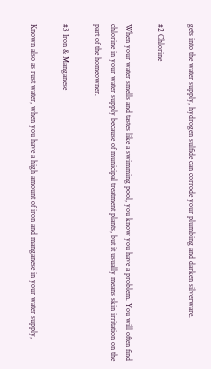gets into the water supply, hydrogen sulfide can corrode your plumbing and darken silverware.

#2 Chlorine

When your water smells and tastes like a swimming pool, you know you have a problem. You will often find chlorine in your water supply because of municipal treatment plants, but it usually means skin irritation on the part of the homeowner.

#3 Iron & Manganese

Known also as rust water, when you have a high amount of iron and manganese in your water supply,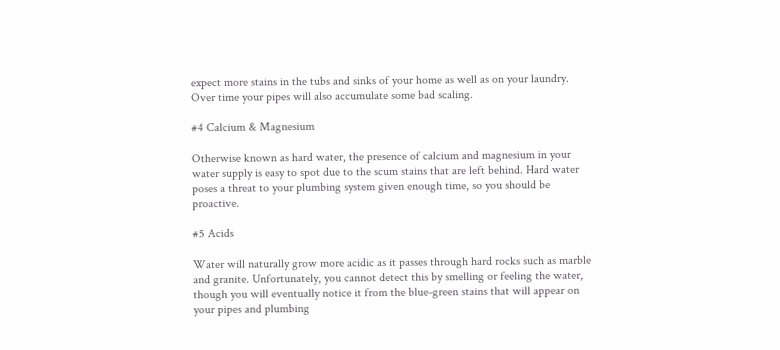expect more stains in the tubs and sinks of your home as well as on your laundry. Over time your pipes will also accumulate some bad scaling.

#4 Calcium & Magnesium

Otherwise known as hard water, the presence of calcium and magnesium in your water supply is easy to spot due to the scum stains that are left behind. Hard water poses a threat to your plumbing system given enough time, so you should be proactive.

#5 Acids

Water will naturally grow more acidic as it passes through hard rocks such as marble and granite. Unfortunately, you cannot detect this by smelling or feeling the water, though you will eventually notice it from the blue-green stains that will appear on your pipes and plumbing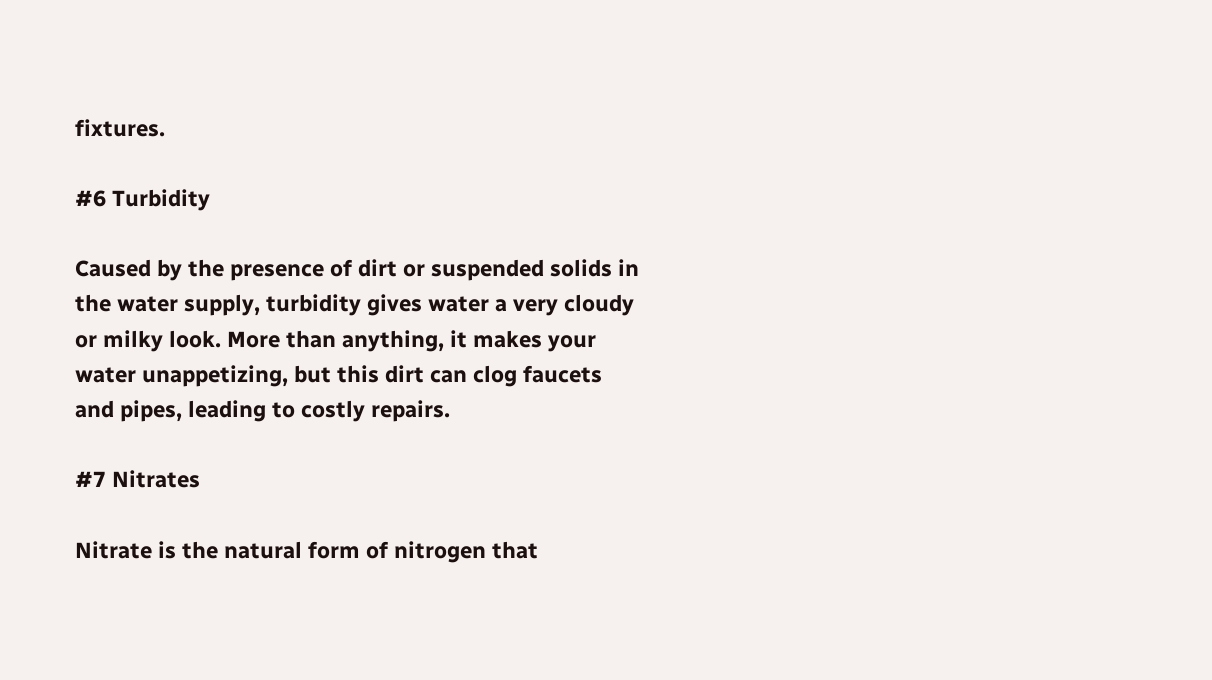fixtures.

#6 Turbidity

Caused by the presence of dirt or suspended solids in the water supply, turbidity gives water a very cloudy or milky look. More than anything, it makes your water unappetizing, but this dirt can clog faucets and pipes, leading to costly repairs.

#7 Nitrates

Nitrate is the natural form of nitrogen that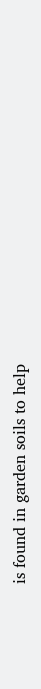is found in garden soils to help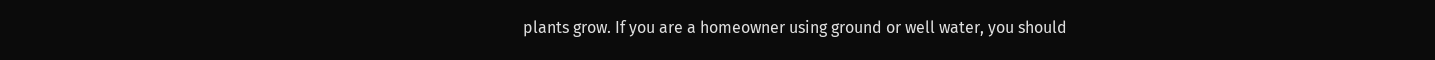plants grow. If you are a homeowner using ground or well water, you should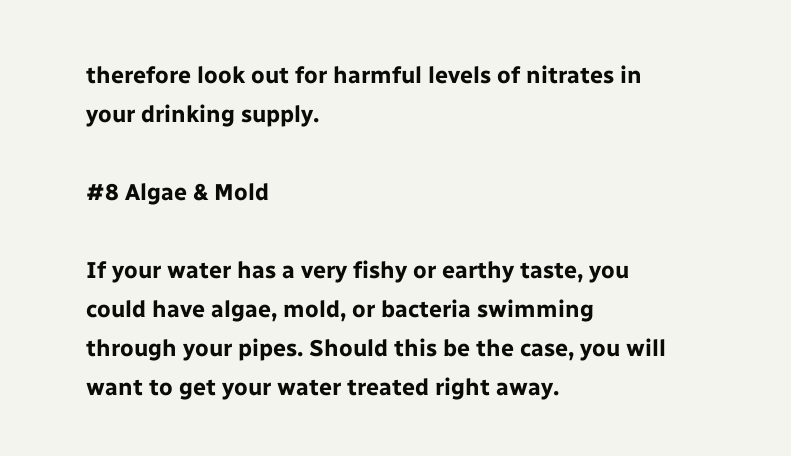therefore look out for harmful levels of nitrates in your drinking supply.

#8 Algae & Mold

If your water has a very fishy or earthy taste, you could have algae, mold, or bacteria swimming through your pipes. Should this be the case, you will want to get your water treated right away.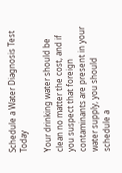Schedule a Water Diagnosis Test Today

Your drinking water should be clean no matter the cost, and if you suspect that foreign contaminants are present in your water supply, you should schedule a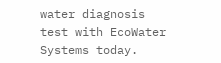water diagnosis test with EcoWater Systems today.